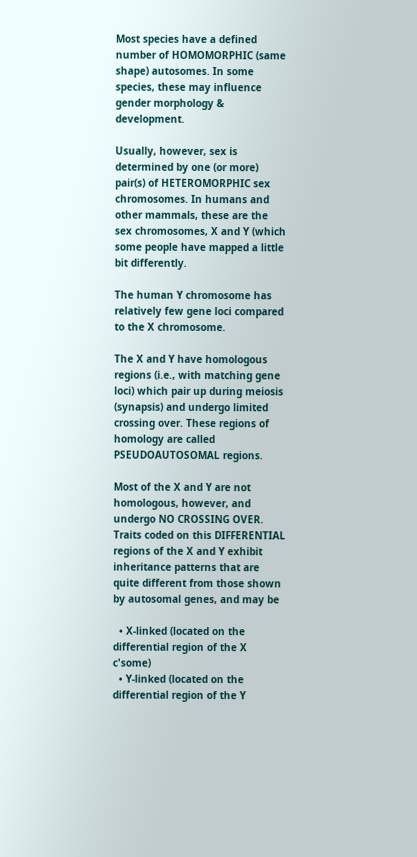Most species have a defined number of HOMOMORPHIC (same shape) autosomes. In some species, these may influence gender morphology & development.

Usually, however, sex is determined by one (or more) pair(s) of HETEROMORPHIC sex chromosomes. In humans and other mammals, these are the sex chromosomes, X and Y (which some people have mapped a little bit differently.

The human Y chromosome has relatively few gene loci compared to the X chromosome.

The X and Y have homologous regions (i.e., with matching gene loci) which pair up during meiosis (synapsis) and undergo limited crossing over. These regions of homology are called PSEUDOAUTOSOMAL regions.

Most of the X and Y are not homologous, however, and undergo NO CROSSING OVER. Traits coded on this DIFFERENTIAL regions of the X and Y exhibit inheritance patterns that are quite different from those shown by autosomal genes, and may be

  • X-linked (located on the differential region of the X c'some)
  • Y-linked (located on the differential region of the Y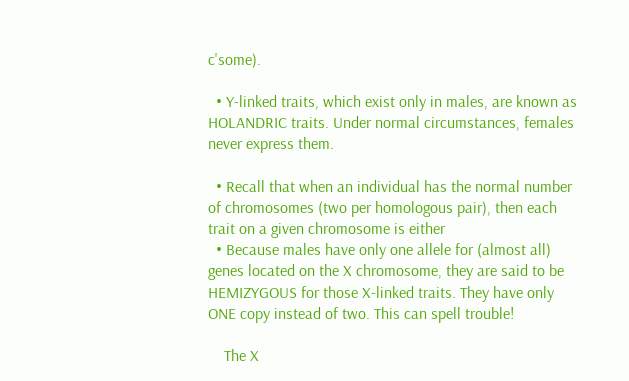c'some).

  • Y-linked traits, which exist only in males, are known as HOLANDRIC traits. Under normal circumstances, females never express them.

  • Recall that when an individual has the normal number of chromosomes (two per homologous pair), then each trait on a given chromosome is either
  • Because males have only one allele for (almost all) genes located on the X chromosome, they are said to be HEMIZYGOUS for those X-linked traits. They have only ONE copy instead of two. This can spell trouble!

    The X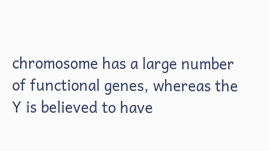chromosome has a large number of functional genes, whereas the Y is believed to have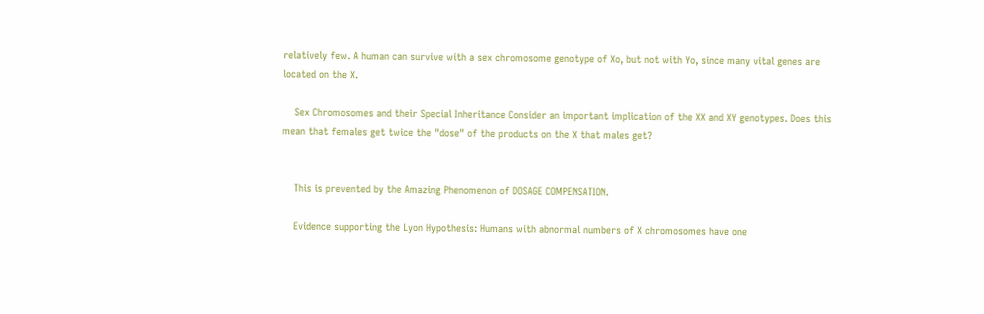relatively few. A human can survive with a sex chromosome genotype of Xo, but not with Yo, since many vital genes are located on the X.

    Sex Chromosomes and their Special Inheritance Consider an important implication of the XX and XY genotypes. Does this mean that females get twice the "dose" of the products on the X that males get?


    This is prevented by the Amazing Phenomenon of DOSAGE COMPENSATION.

    Evidence supporting the Lyon Hypothesis: Humans with abnormal numbers of X chromosomes have one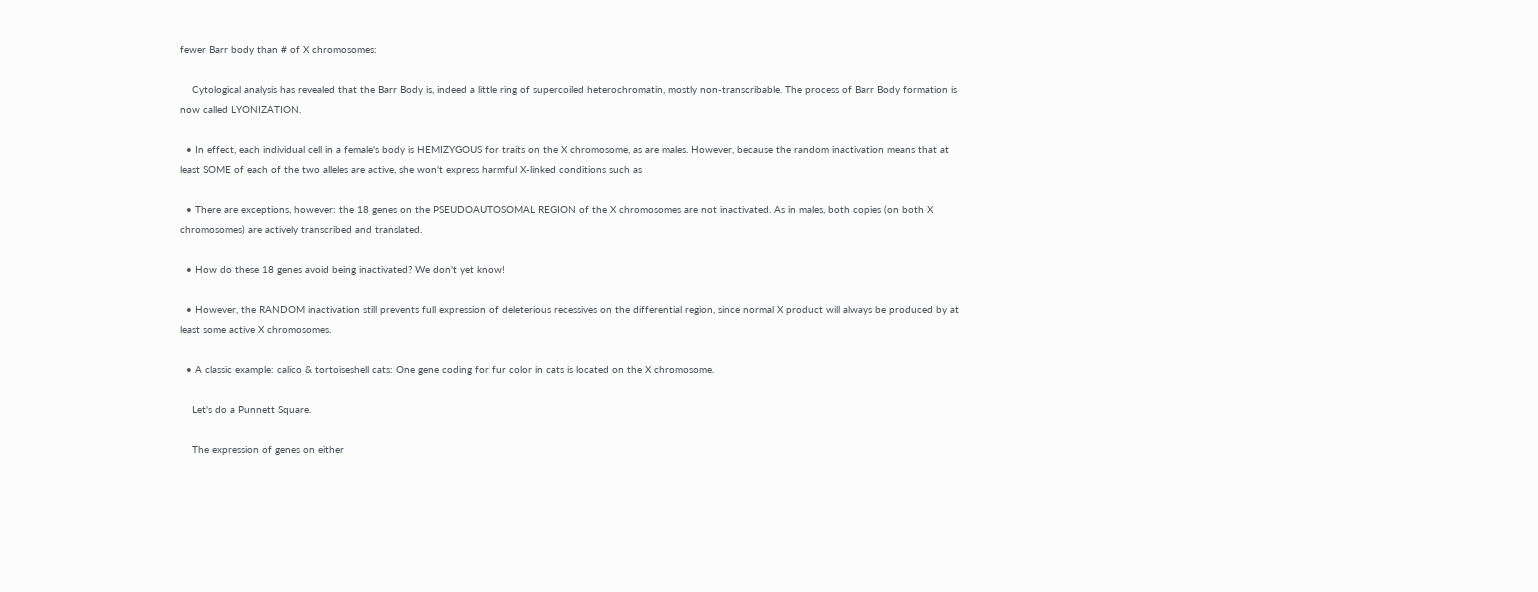fewer Barr body than # of X chromosomes:

    Cytological analysis has revealed that the Barr Body is, indeed a little ring of supercoiled heterochromatin, mostly non-transcribable. The process of Barr Body formation is now called LYONIZATION.

  • In effect, each individual cell in a female's body is HEMIZYGOUS for traits on the X chromosome, as are males. However, because the random inactivation means that at least SOME of each of the two alleles are active, she won't express harmful X-linked conditions such as

  • There are exceptions, however: the 18 genes on the PSEUDOAUTOSOMAL REGION of the X chromosomes are not inactivated. As in males, both copies (on both X chromosomes) are actively transcribed and translated.

  • How do these 18 genes avoid being inactivated? We don't yet know!

  • However, the RANDOM inactivation still prevents full expression of deleterious recessives on the differential region, since normal X product will always be produced by at least some active X chromosomes.

  • A classic example: calico & tortoiseshell cats: One gene coding for fur color in cats is located on the X chromosome.

    Let's do a Punnett Square.

    The expression of genes on either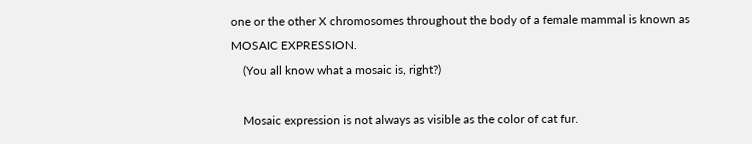one or the other X chromosomes throughout the body of a female mammal is known as MOSAIC EXPRESSION.
    (You all know what a mosaic is, right?)

    Mosaic expression is not always as visible as the color of cat fur.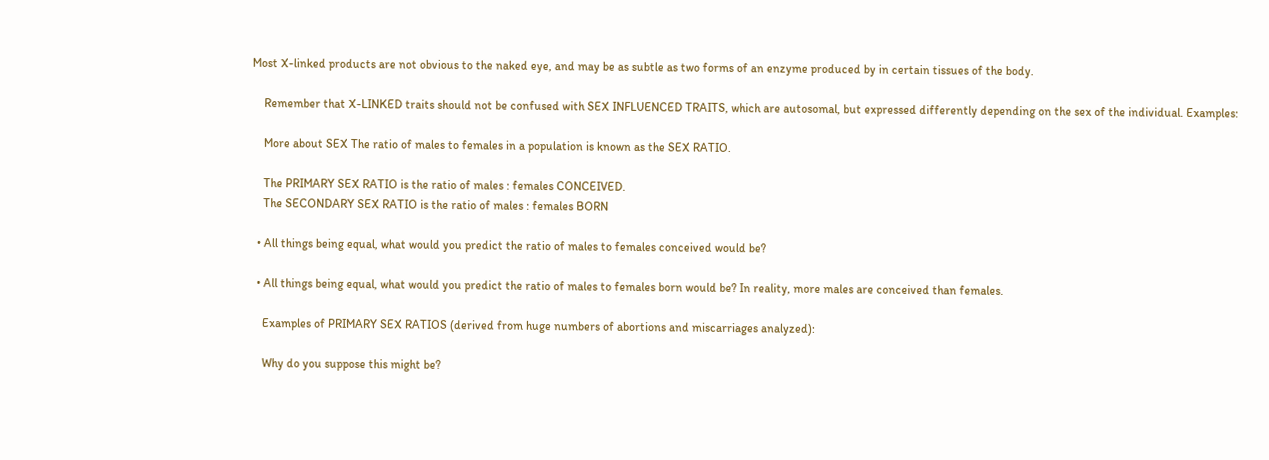Most X-linked products are not obvious to the naked eye, and may be as subtle as two forms of an enzyme produced by in certain tissues of the body.

    Remember that X-LINKED traits should not be confused with SEX INFLUENCED TRAITS, which are autosomal, but expressed differently depending on the sex of the individual. Examples:

    More about SEX The ratio of males to females in a population is known as the SEX RATIO.

    The PRIMARY SEX RATIO is the ratio of males : females CONCEIVED.
    The SECONDARY SEX RATIO is the ratio of males : females BORN

  • All things being equal, what would you predict the ratio of males to females conceived would be?

  • All things being equal, what would you predict the ratio of males to females born would be? In reality, more males are conceived than females.

    Examples of PRIMARY SEX RATIOS (derived from huge numbers of abortions and miscarriages analyzed):

    Why do you suppose this might be?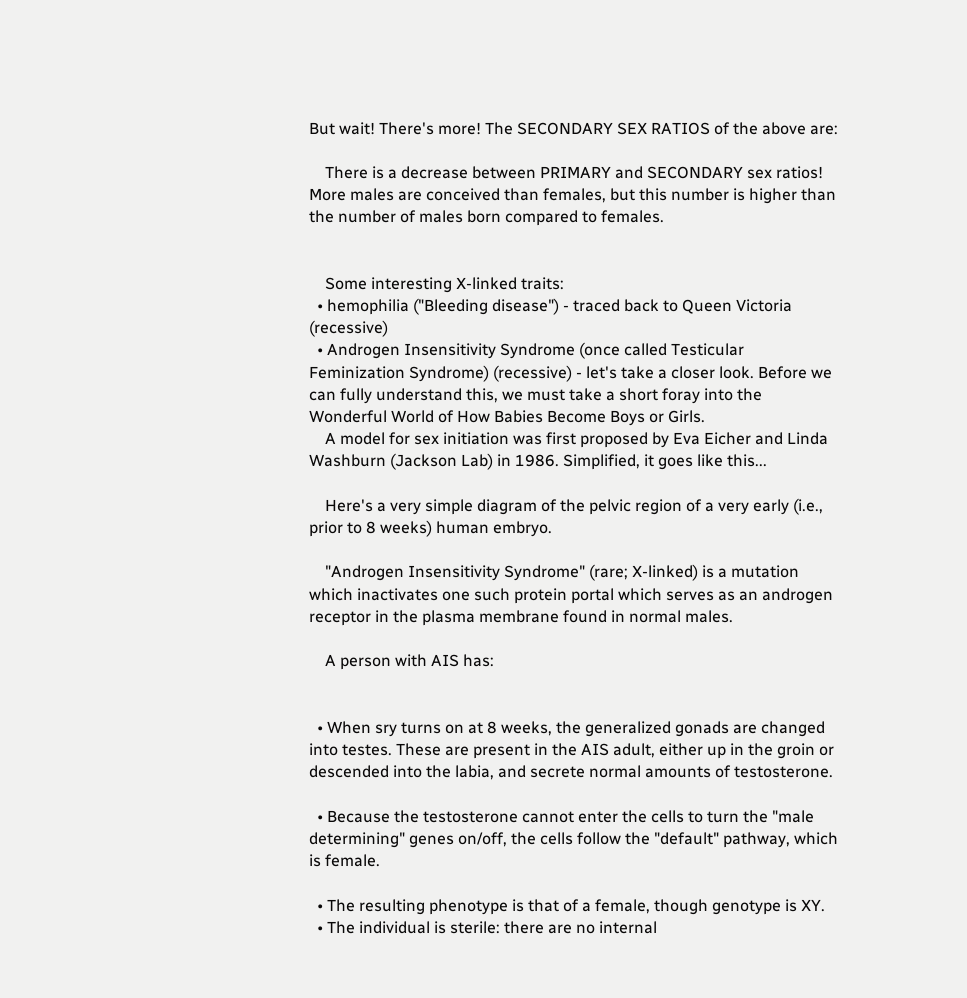But wait! There's more! The SECONDARY SEX RATIOS of the above are:

    There is a decrease between PRIMARY and SECONDARY sex ratios! More males are conceived than females, but this number is higher than the number of males born compared to females.


    Some interesting X-linked traits:
  • hemophilia ("Bleeding disease") - traced back to Queen Victoria (recessive)
  • Androgen Insensitivity Syndrome (once called Testicular Feminization Syndrome) (recessive) - let's take a closer look. Before we can fully understand this, we must take a short foray into the Wonderful World of How Babies Become Boys or Girls.
    A model for sex initiation was first proposed by Eva Eicher and Linda Washburn (Jackson Lab) in 1986. Simplified, it goes like this...

    Here's a very simple diagram of the pelvic region of a very early (i.e., prior to 8 weeks) human embryo.

    "Androgen Insensitivity Syndrome" (rare; X-linked) is a mutation which inactivates one such protein portal which serves as an androgen receptor in the plasma membrane found in normal males.

    A person with AIS has:


  • When sry turns on at 8 weeks, the generalized gonads are changed into testes. These are present in the AIS adult, either up in the groin or descended into the labia, and secrete normal amounts of testosterone.

  • Because the testosterone cannot enter the cells to turn the "male determining" genes on/off, the cells follow the "default" pathway, which is female.

  • The resulting phenotype is that of a female, though genotype is XY.
  • The individual is sterile: there are no internal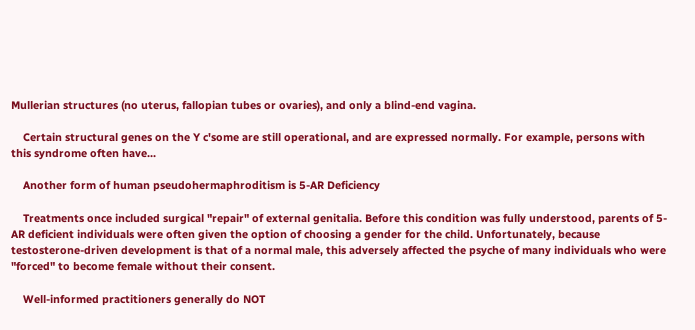Mullerian structures (no uterus, fallopian tubes or ovaries), and only a blind-end vagina.

    Certain structural genes on the Y c'some are still operational, and are expressed normally. For example, persons with this syndrome often have...

    Another form of human pseudohermaphroditism is 5-AR Deficiency

    Treatments once included surgical "repair" of external genitalia. Before this condition was fully understood, parents of 5-AR deficient individuals were often given the option of choosing a gender for the child. Unfortunately, because testosterone-driven development is that of a normal male, this adversely affected the psyche of many individuals who were "forced" to become female without their consent.

    Well-informed practitioners generally do NOT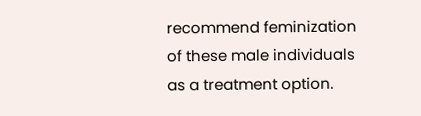recommend feminization of these male individuals as a treatment option.